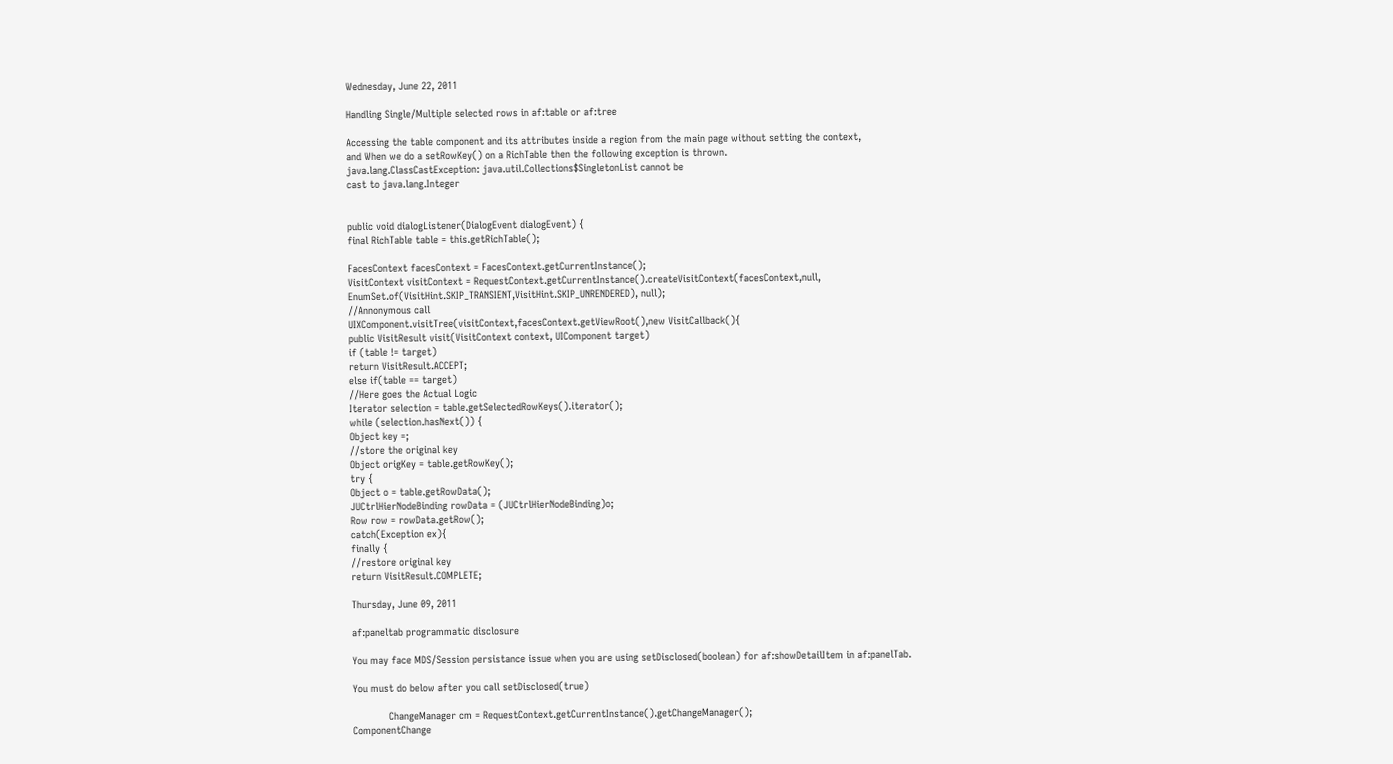Wednesday, June 22, 2011

Handling Single/Multiple selected rows in af:table or af:tree

Accessing the table component and its attributes inside a region from the main page without setting the context,
and When we do a setRowKey() on a RichTable then the following exception is thrown.
java.lang.ClassCastException: java.util.Collections$SingletonList cannot be
cast to java.lang.Integer


public void dialogListener(DialogEvent dialogEvent) {
final RichTable table = this.getRichTable();

FacesContext facesContext = FacesContext.getCurrentInstance();
VisitContext visitContext = RequestContext.getCurrentInstance().createVisitContext(facesContext,null, EnumSet.of(VisitHint.SKIP_TRANSIENT,VisitHint.SKIP_UNRENDERED), null);
//Annonymous call
UIXComponent.visitTree(visitContext,facesContext.getViewRoot(),new VisitCallback(){
public VisitResult visit(VisitContext context, UIComponent target)
if (table != target)
return VisitResult.ACCEPT;
else if(table == target)
//Here goes the Actual Logic
Iterator selection = table.getSelectedRowKeys().iterator();
while (selection.hasNext()) {
Object key =;
//store the original key
Object origKey = table.getRowKey();
try {
Object o = table.getRowData();
JUCtrlHierNodeBinding rowData = (JUCtrlHierNodeBinding)o;
Row row = rowData.getRow();
catch(Exception ex){
finally {
//restore original key
return VisitResult.COMPLETE;

Thursday, June 09, 2011

af:paneltab programmatic disclosure

You may face MDS/Session persistance issue when you are using setDisclosed(boolean) for af:showDetailItem in af:panelTab.

You must do below after you call setDisclosed(true)

            ChangeManager cm = RequestContext.getCurrentInstance().getChangeManager();
ComponentChange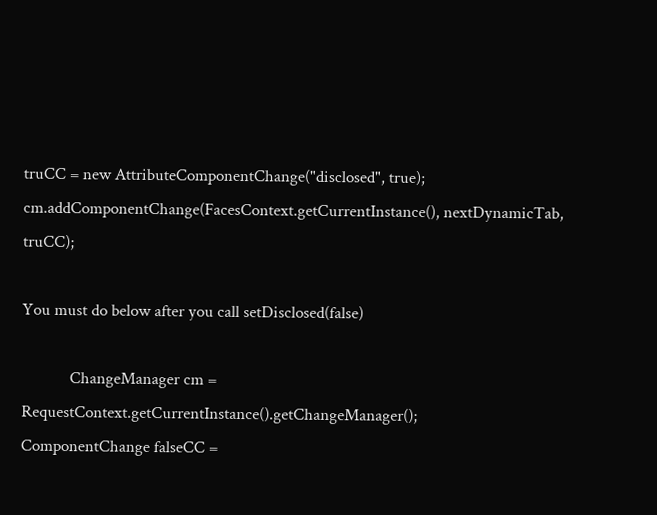truCC = new AttributeComponentChange("disclosed", true);
cm.addComponentChange(FacesContext.getCurrentInstance(), nextDynamicTab, truCC);

You must do below after you call setDisclosed(false)

            ChangeManager cm = RequestContext.getCurrentInstance().getChangeManager();
ComponentChange falseCC =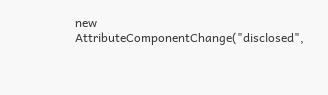new AttributeComponentChange("disclosed",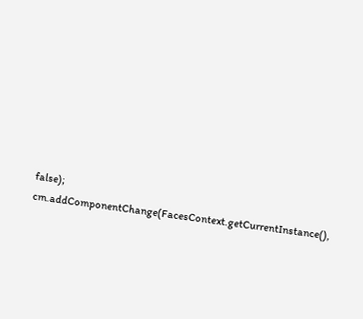false);
cm.addComponentChange(FacesContext.getCurrentInstance(),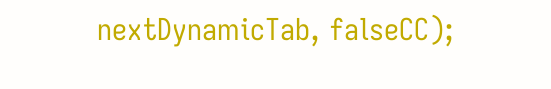nextDynamicTab, falseCC);